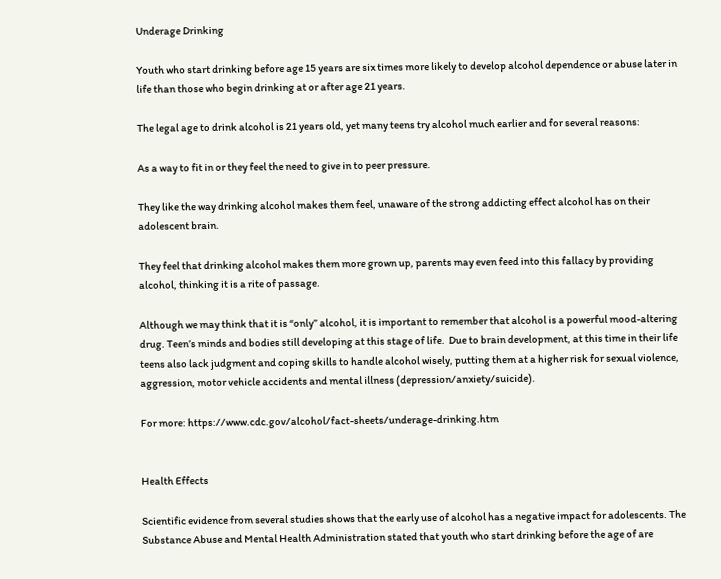Underage Drinking

Youth who start drinking before age 15 years are six times more likely to develop alcohol dependence or abuse later in life than those who begin drinking at or after age 21 years.

The legal age to drink alcohol is 21 years old, yet many teens try alcohol much earlier and for several reasons:

As a way to fit in or they feel the need to give in to peer pressure.

They like the way drinking alcohol makes them feel, unaware of the strong addicting effect alcohol has on their adolescent brain.

They feel that drinking alcohol makes them more grown up, parents may even feed into this fallacy by providing alcohol, thinking it is a rite of passage.

Although we may think that it is “only” alcohol, it is important to remember that alcohol is a powerful mood-altering drug. Teen’s minds and bodies still developing at this stage of life.  Due to brain development, at this time in their life teens also lack judgment and coping skills to handle alcohol wisely, putting them at a higher risk for sexual violence, aggression, motor vehicle accidents and mental illness (depression/anxiety/suicide).

For more: https://www.cdc.gov/alcohol/fact-sheets/underage-drinking.htm


Health Effects

Scientific evidence from several studies shows that the early use of alcohol has a negative impact for adolescents. The Substance Abuse and Mental Health Administration stated that youth who start drinking before the age of are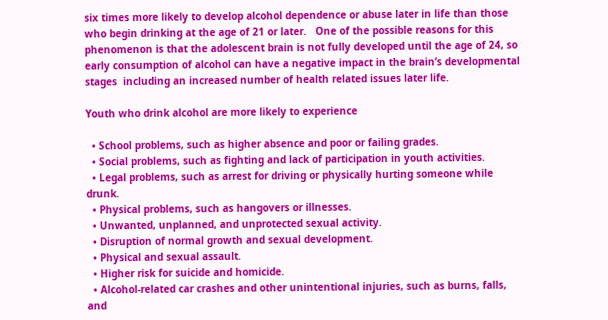six times more likely to develop alcohol dependence or abuse later in life than those who begin drinking at the age of 21 or later.   One of the possible reasons for this phenomenon is that the adolescent brain is not fully developed until the age of 24, so early consumption of alcohol can have a negative impact in the brain’s developmental stages  including an increased number of health related issues later life.

Youth who drink alcohol are more likely to experience

  • School problems, such as higher absence and poor or failing grades.
  • Social problems, such as fighting and lack of participation in youth activities.
  • Legal problems, such as arrest for driving or physically hurting someone while drunk.
  • Physical problems, such as hangovers or illnesses.
  • Unwanted, unplanned, and unprotected sexual activity.
  • Disruption of normal growth and sexual development.
  • Physical and sexual assault.
  • Higher risk for suicide and homicide.
  • Alcohol-related car crashes and other unintentional injuries, such as burns, falls, and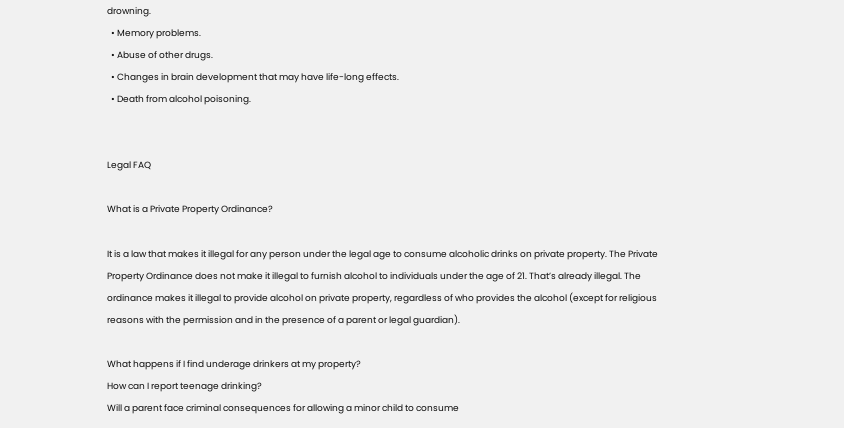drowning.
  • Memory problems.
  • Abuse of other drugs.
  • Changes in brain development that may have life-long effects.
  • Death from alcohol poisoning.


Legal FAQ

What is a Private Property Ordinance?

It is a law that makes it illegal for any person under the legal age to consume alcoholic drinks on private property. The Private Property Ordinance does not make it illegal to furnish alcohol to individuals under the age of 21. That’s already illegal. The ordinance makes it illegal to provide alcohol on private property, regardless of who provides the alcohol (except for religious reasons with the permission and in the presence of a parent or legal guardian).

What happens if I find underage drinkers at my property?
How can I report teenage drinking?
Will a parent face criminal consequences for allowing a minor child to consume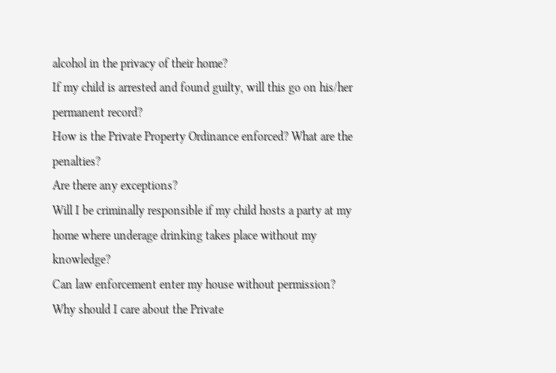alcohol in the privacy of their home?
If my child is arrested and found guilty, will this go on his/her permanent record?
How is the Private Property Ordinance enforced? What are the penalties?
Are there any exceptions?
Will I be criminally responsible if my child hosts a party at my home where underage drinking takes place without my knowledge?
Can law enforcement enter my house without permission?
Why should I care about the Private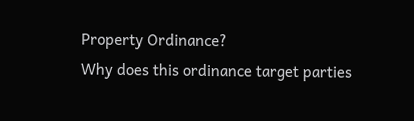Property Ordinance?
Why does this ordinance target parties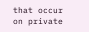that occur on private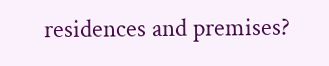residences and premises?